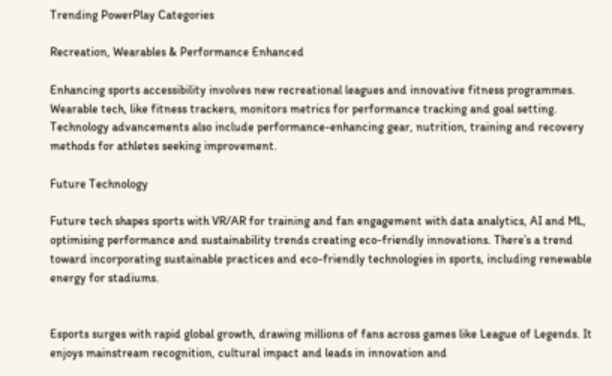Trending PowerPlay Categories

Recreation, Wearables & Performance Enhanced

Enhancing sports accessibility involves new recreational leagues and innovative fitness programmes. Wearable tech, like fitness trackers, monitors metrics for performance tracking and goal setting. Technology advancements also include performance-enhancing gear, nutrition, training and recovery methods for athletes seeking improvement.

Future Technology

Future tech shapes sports with VR/AR for training and fan engagement with data analytics, AI and ML, optimising performance and sustainability trends creating eco-friendly innovations. There’s a trend toward incorporating sustainable practices and eco-friendly technologies in sports, including renewable energy for stadiums.


Esports surges with rapid global growth, drawing millions of fans across games like League of Legends. It enjoys mainstream recognition, cultural impact and leads in innovation and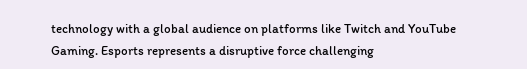technology with a global audience on platforms like Twitch and YouTube Gaming. Esports represents a disruptive force challenging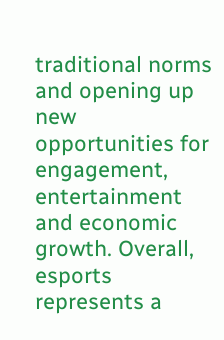traditional norms and opening up new opportunities for engagement, entertainment and economic growth. Overall, esports represents a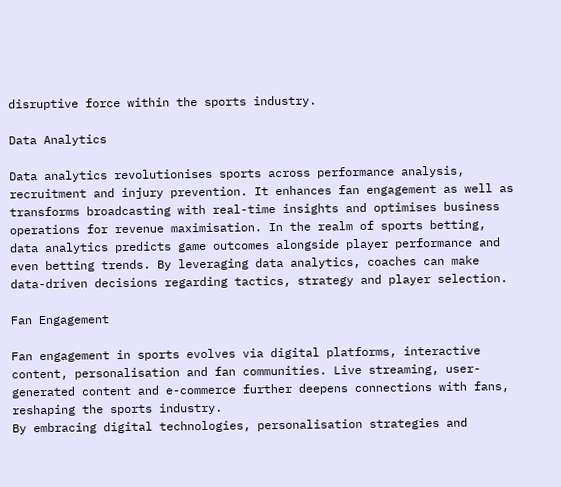disruptive force within the sports industry.

Data Analytics

Data analytics revolutionises sports across performance analysis, recruitment and injury prevention. It enhances fan engagement as well as transforms broadcasting with real-time insights and optimises business operations for revenue maximisation. In the realm of sports betting, data analytics predicts game outcomes alongside player performance and even betting trends. By leveraging data analytics, coaches can make data-driven decisions regarding tactics, strategy and player selection.

Fan Engagement

Fan engagement in sports evolves via digital platforms, interactive content, personalisation and fan communities. Live streaming, user-generated content and e-commerce further deepens connections with fans, reshaping the sports industry.
By embracing digital technologies, personalisation strategies and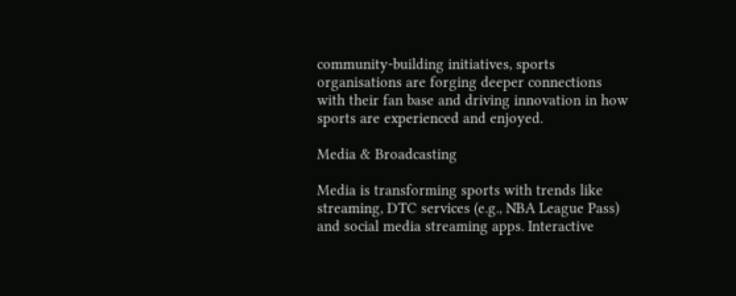community-building initiatives, sports organisations are forging deeper connections with their fan base and driving innovation in how sports are experienced and enjoyed.

Media & Broadcasting

Media is transforming sports with trends like streaming, DTC services (e.g., NBA League Pass) and social media streaming apps. Interactive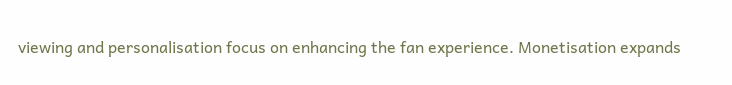viewing and personalisation focus on enhancing the fan experience. Monetisation expands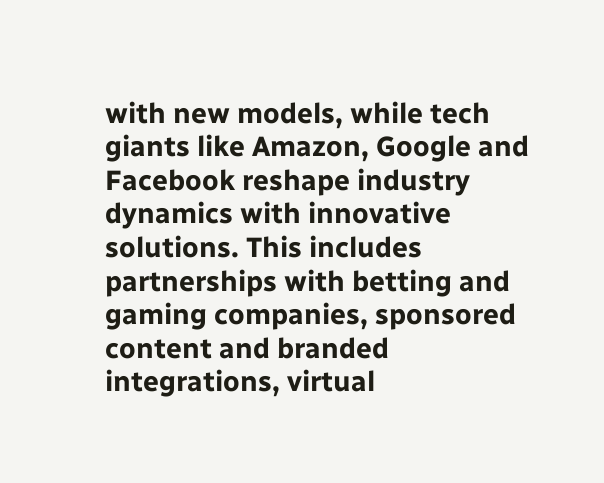with new models, while tech giants like Amazon, Google and Facebook reshape industry dynamics with innovative solutions. This includes partnerships with betting and gaming companies, sponsored content and branded integrations, virtual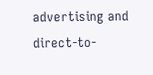advertising and direct-to-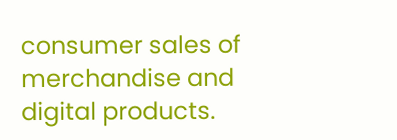consumer sales of merchandise and digital products.